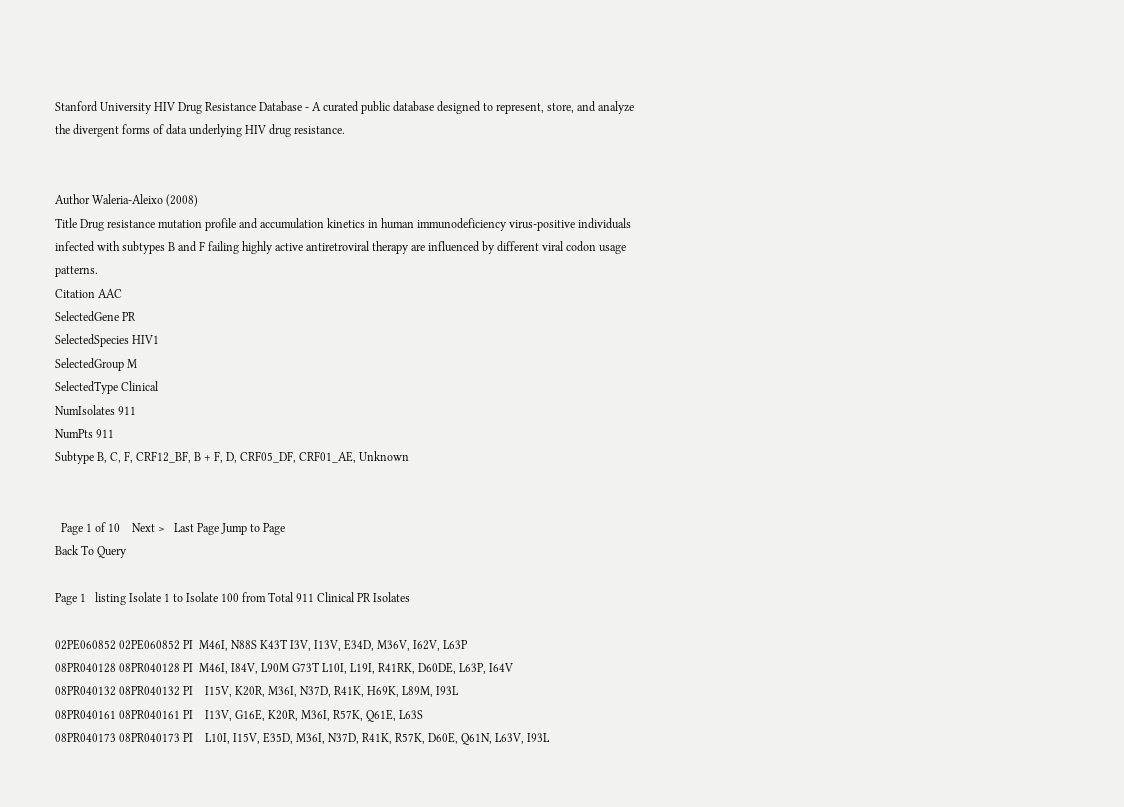Stanford University HIV Drug Resistance Database - A curated public database designed to represent, store, and analyze the divergent forms of data underlying HIV drug resistance.


Author Waleria-Aleixo (2008)
Title Drug resistance mutation profile and accumulation kinetics in human immunodeficiency virus-positive individuals infected with subtypes B and F failing highly active antiretroviral therapy are influenced by different viral codon usage patterns.
Citation AAC
SelectedGene PR
SelectedSpecies HIV1
SelectedGroup M
SelectedType Clinical
NumIsolates 911
NumPts 911
Subtype B, C, F, CRF12_BF, B + F, D, CRF05_DF, CRF01_AE, Unknown


  Page 1 of 10    Next >   Last Page Jump to Page
Back To Query

Page 1   listing Isolate 1 to Isolate 100 from Total 911 Clinical PR Isolates

02PE060852 02PE060852 PI  M46I, N88S K43T I3V, I13V, E34D, M36V, I62V, L63P
08PR040128 08PR040128 PI  M46I, I84V, L90M G73T L10I, L19I, R41RK, D60DE, L63P, I64V
08PR040132 08PR040132 PI    I15V, K20R, M36I, N37D, R41K, H69K, L89M, I93L
08PR040161 08PR040161 PI    I13V, G16E, K20R, M36I, R57K, Q61E, L63S
08PR040173 08PR040173 PI    L10I, I15V, E35D, M36I, N37D, R41K, R57K, D60E, Q61N, L63V, I93L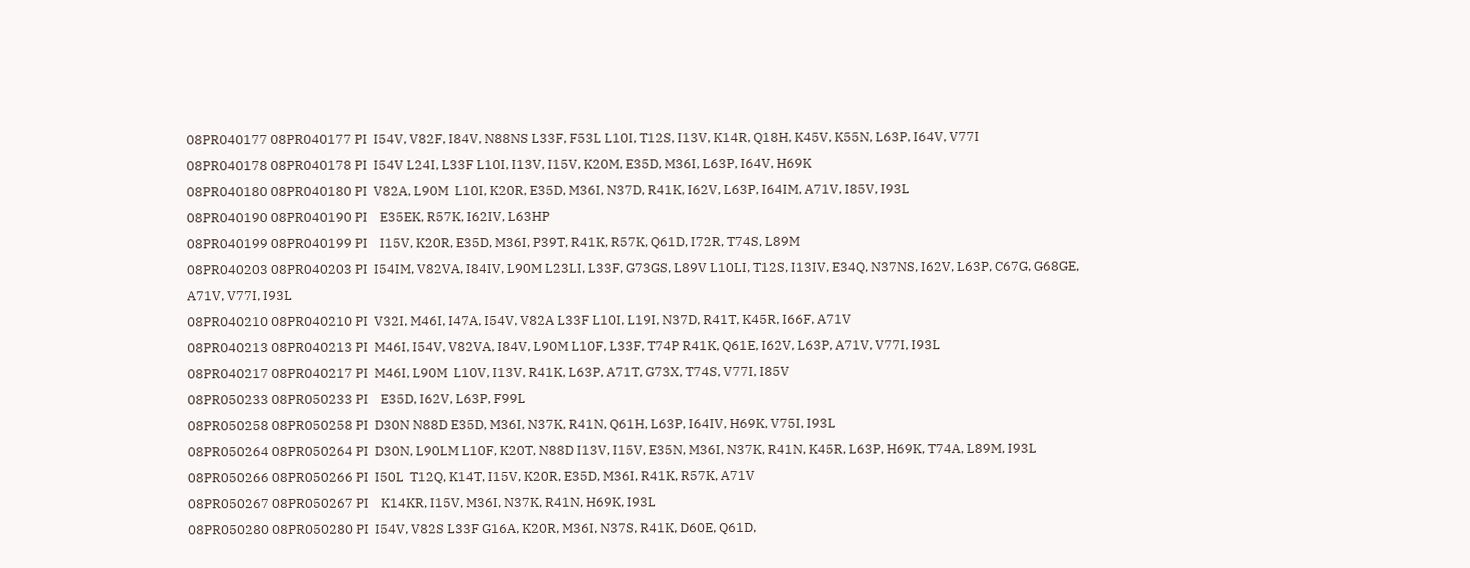08PR040177 08PR040177 PI  I54V, V82F, I84V, N88NS L33F, F53L L10I, T12S, I13V, K14R, Q18H, K45V, K55N, L63P, I64V, V77I
08PR040178 08PR040178 PI  I54V L24I, L33F L10I, I13V, I15V, K20M, E35D, M36I, L63P, I64V, H69K
08PR040180 08PR040180 PI  V82A, L90M  L10I, K20R, E35D, M36I, N37D, R41K, I62V, L63P, I64IM, A71V, I85V, I93L
08PR040190 08PR040190 PI    E35EK, R57K, I62IV, L63HP
08PR040199 08PR040199 PI    I15V, K20R, E35D, M36I, P39T, R41K, R57K, Q61D, I72R, T74S, L89M
08PR040203 08PR040203 PI  I54IM, V82VA, I84IV, L90M L23LI, L33F, G73GS, L89V L10LI, T12S, I13IV, E34Q, N37NS, I62V, L63P, C67G, G68GE, A71V, V77I, I93L
08PR040210 08PR040210 PI  V32I, M46I, I47A, I54V, V82A L33F L10I, L19I, N37D, R41T, K45R, I66F, A71V
08PR040213 08PR040213 PI  M46I, I54V, V82VA, I84V, L90M L10F, L33F, T74P R41K, Q61E, I62V, L63P, A71V, V77I, I93L
08PR040217 08PR040217 PI  M46I, L90M  L10V, I13V, R41K, L63P, A71T, G73X, T74S, V77I, I85V
08PR050233 08PR050233 PI    E35D, I62V, L63P, F99L
08PR050258 08PR050258 PI  D30N N88D E35D, M36I, N37K, R41N, Q61H, L63P, I64IV, H69K, V75I, I93L
08PR050264 08PR050264 PI  D30N, L90LM L10F, K20T, N88D I13V, I15V, E35N, M36I, N37K, R41N, K45R, L63P, H69K, T74A, L89M, I93L
08PR050266 08PR050266 PI  I50L  T12Q, K14T, I15V, K20R, E35D, M36I, R41K, R57K, A71V
08PR050267 08PR050267 PI    K14KR, I15V, M36I, N37K, R41N, H69K, I93L
08PR050280 08PR050280 PI  I54V, V82S L33F G16A, K20R, M36I, N37S, R41K, D60E, Q61D,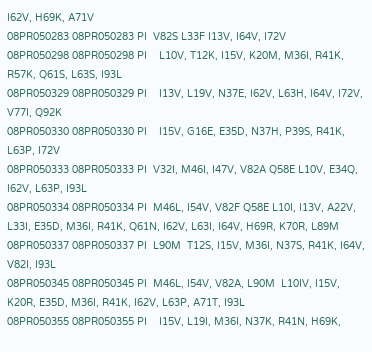I62V, H69K, A71V
08PR050283 08PR050283 PI  V82S L33F I13V, I64V, I72V
08PR050298 08PR050298 PI    L10V, T12K, I15V, K20M, M36I, R41K, R57K, Q61S, L63S, I93L
08PR050329 08PR050329 PI    I13V, L19V, N37E, I62V, L63H, I64V, I72V, V77I, Q92K
08PR050330 08PR050330 PI    I15V, G16E, E35D, N37H, P39S, R41K, L63P, I72V
08PR050333 08PR050333 PI  V32I, M46I, I47V, V82A Q58E L10V, E34Q, I62V, L63P, I93L
08PR050334 08PR050334 PI  M46L, I54V, V82F Q58E L10I, I13V, A22V, L33I, E35D, M36I, R41K, Q61N, I62V, L63I, I64V, H69R, K70R, L89M
08PR050337 08PR050337 PI  L90M  T12S, I15V, M36I, N37S, R41K, I64V, V82I, I93L
08PR050345 08PR050345 PI  M46L, I54V, V82A, L90M  L10IV, I15V, K20R, E35D, M36I, R41K, I62V, L63P, A71T, I93L
08PR050355 08PR050355 PI    I15V, L19I, M36I, N37K, R41N, H69K,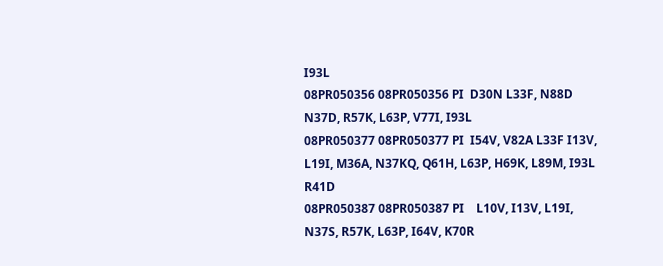I93L
08PR050356 08PR050356 PI  D30N L33F, N88D N37D, R57K, L63P, V77I, I93L
08PR050377 08PR050377 PI  I54V, V82A L33F I13V, L19I, M36A, N37KQ, Q61H, L63P, H69K, L89M, I93L R41D
08PR050387 08PR050387 PI    L10V, I13V, L19I, N37S, R57K, L63P, I64V, K70R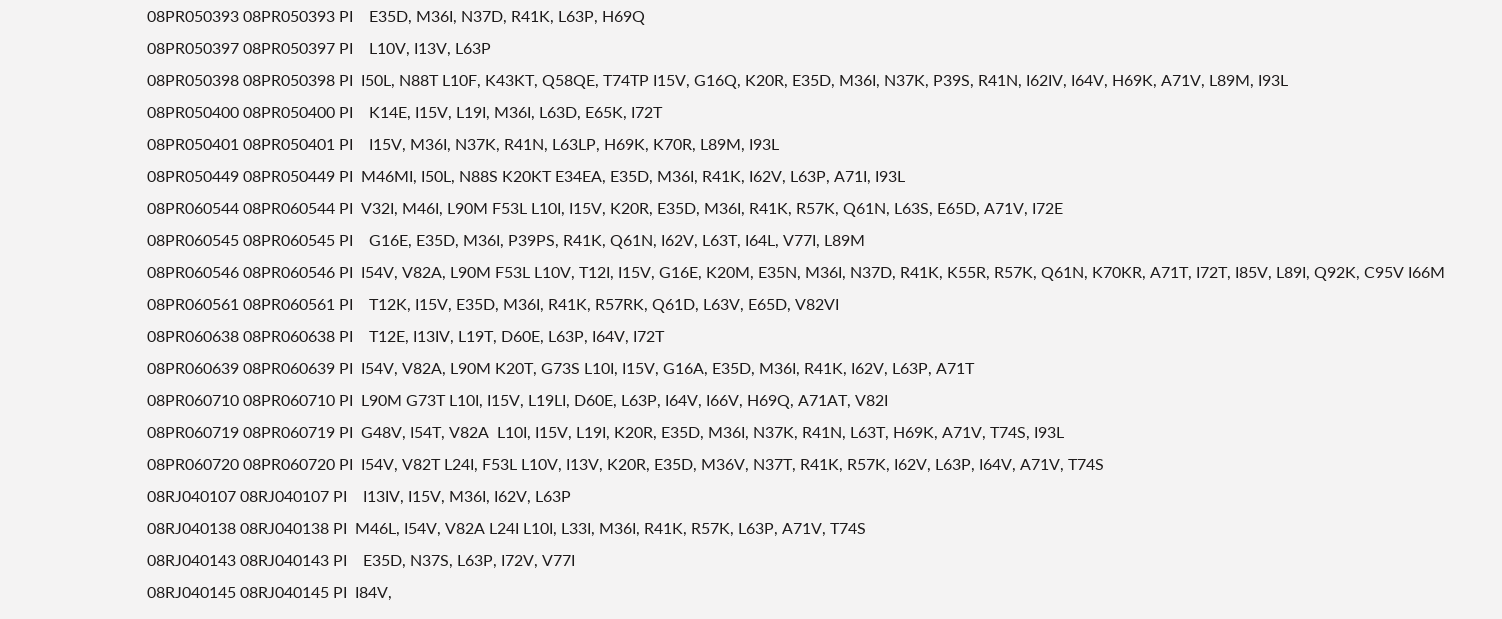08PR050393 08PR050393 PI    E35D, M36I, N37D, R41K, L63P, H69Q
08PR050397 08PR050397 PI    L10V, I13V, L63P
08PR050398 08PR050398 PI  I50L, N88T L10F, K43KT, Q58QE, T74TP I15V, G16Q, K20R, E35D, M36I, N37K, P39S, R41N, I62IV, I64V, H69K, A71V, L89M, I93L
08PR050400 08PR050400 PI    K14E, I15V, L19I, M36I, L63D, E65K, I72T
08PR050401 08PR050401 PI    I15V, M36I, N37K, R41N, L63LP, H69K, K70R, L89M, I93L
08PR050449 08PR050449 PI  M46MI, I50L, N88S K20KT E34EA, E35D, M36I, R41K, I62V, L63P, A71I, I93L
08PR060544 08PR060544 PI  V32I, M46I, L90M F53L L10I, I15V, K20R, E35D, M36I, R41K, R57K, Q61N, L63S, E65D, A71V, I72E
08PR060545 08PR060545 PI    G16E, E35D, M36I, P39PS, R41K, Q61N, I62V, L63T, I64L, V77I, L89M
08PR060546 08PR060546 PI  I54V, V82A, L90M F53L L10V, T12I, I15V, G16E, K20M, E35N, M36I, N37D, R41K, K55R, R57K, Q61N, K70KR, A71T, I72T, I85V, L89I, Q92K, C95V I66M
08PR060561 08PR060561 PI    T12K, I15V, E35D, M36I, R41K, R57RK, Q61D, L63V, E65D, V82VI
08PR060638 08PR060638 PI    T12E, I13IV, L19T, D60E, L63P, I64V, I72T
08PR060639 08PR060639 PI  I54V, V82A, L90M K20T, G73S L10I, I15V, G16A, E35D, M36I, R41K, I62V, L63P, A71T
08PR060710 08PR060710 PI  L90M G73T L10I, I15V, L19LI, D60E, L63P, I64V, I66V, H69Q, A71AT, V82I
08PR060719 08PR060719 PI  G48V, I54T, V82A  L10I, I15V, L19I, K20R, E35D, M36I, N37K, R41N, L63T, H69K, A71V, T74S, I93L
08PR060720 08PR060720 PI  I54V, V82T L24I, F53L L10V, I13V, K20R, E35D, M36V, N37T, R41K, R57K, I62V, L63P, I64V, A71V, T74S
08RJ040107 08RJ040107 PI    I13IV, I15V, M36I, I62V, L63P
08RJ040138 08RJ040138 PI  M46L, I54V, V82A L24I L10I, L33I, M36I, R41K, R57K, L63P, A71V, T74S
08RJ040143 08RJ040143 PI    E35D, N37S, L63P, I72V, V77I
08RJ040145 08RJ040145 PI  I84V,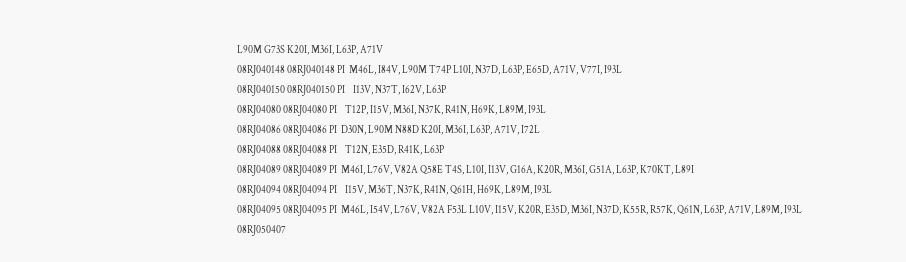L90M G73S K20I, M36I, L63P, A71V
08RJ040148 08RJ040148 PI  M46L, I84V, L90M T74P L10I, N37D, L63P, E65D, A71V, V77I, I93L
08RJ040150 08RJ040150 PI    I13V, N37T, I62V, L63P
08RJ04080 08RJ04080 PI    T12P, I15V, M36I, N37K, R41N, H69K, L89M, I93L
08RJ04086 08RJ04086 PI  D30N, L90M N88D K20I, M36I, L63P, A71V, I72L
08RJ04088 08RJ04088 PI    T12N, E35D, R41K, L63P
08RJ04089 08RJ04089 PI  M46I, L76V, V82A Q58E T4S, L10I, I13V, G16A, K20R, M36I, G51A, L63P, K70KT, L89I
08RJ04094 08RJ04094 PI    I15V, M36T, N37K, R41N, Q61H, H69K, L89M, I93L
08RJ04095 08RJ04095 PI  M46L, I54V, L76V, V82A F53L L10V, I15V, K20R, E35D, M36I, N37D, K55R, R57K, Q61N, L63P, A71V, L89M, I93L
08RJ050407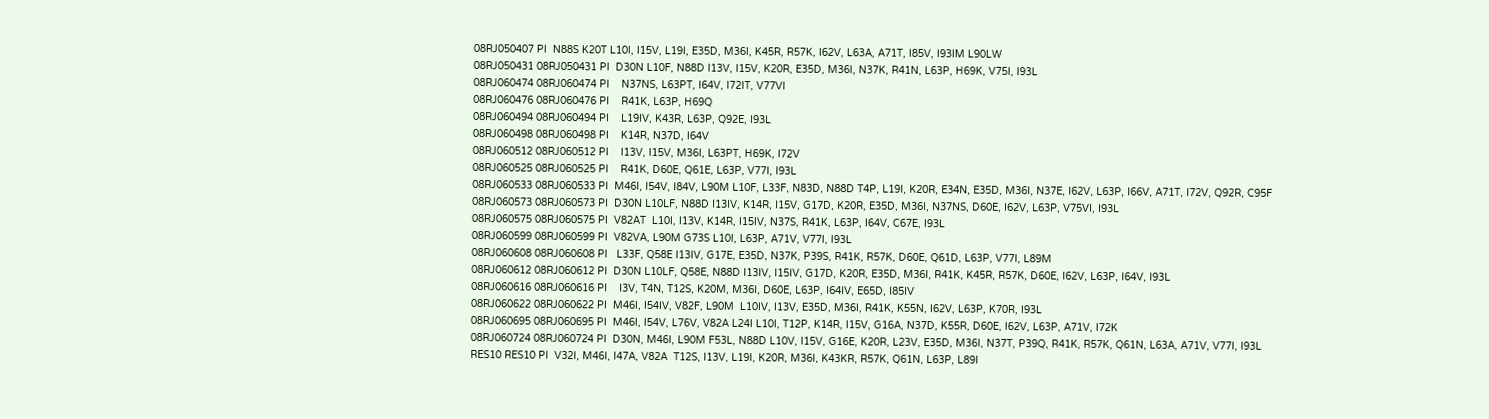08RJ050407 PI  N88S K20T L10I, I15V, L19I, E35D, M36I, K45R, R57K, I62V, L63A, A71T, I85V, I93IM L90LW
08RJ050431 08RJ050431 PI  D30N L10F, N88D I13V, I15V, K20R, E35D, M36I, N37K, R41N, L63P, H69K, V75I, I93L
08RJ060474 08RJ060474 PI    N37NS, L63PT, I64V, I72IT, V77VI
08RJ060476 08RJ060476 PI    R41K, L63P, H69Q
08RJ060494 08RJ060494 PI    L19IV, K43R, L63P, Q92E, I93L
08RJ060498 08RJ060498 PI    K14R, N37D, I64V
08RJ060512 08RJ060512 PI    I13V, I15V, M36I, L63PT, H69K, I72V
08RJ060525 08RJ060525 PI    R41K, D60E, Q61E, L63P, V77I, I93L
08RJ060533 08RJ060533 PI  M46I, I54V, I84V, L90M L10F, L33F, N83D, N88D T4P, L19I, K20R, E34N, E35D, M36I, N37E, I62V, L63P, I66V, A71T, I72V, Q92R, C95F
08RJ060573 08RJ060573 PI  D30N L10LF, N88D I13IV, K14R, I15V, G17D, K20R, E35D, M36I, N37NS, D60E, I62V, L63P, V75VI, I93L
08RJ060575 08RJ060575 PI  V82AT  L10I, I13V, K14R, I15IV, N37S, R41K, L63P, I64V, C67E, I93L
08RJ060599 08RJ060599 PI  V82VA, L90M G73S L10I, L63P, A71V, V77I, I93L
08RJ060608 08RJ060608 PI   L33F, Q58E I13IV, G17E, E35D, N37K, P39S, R41K, R57K, D60E, Q61D, L63P, V77I, L89M
08RJ060612 08RJ060612 PI  D30N L10LF, Q58E, N88D I13IV, I15IV, G17D, K20R, E35D, M36I, R41K, K45R, R57K, D60E, I62V, L63P, I64V, I93L
08RJ060616 08RJ060616 PI    I3V, T4N, T12S, K20M, M36I, D60E, L63P, I64IV, E65D, I85IV
08RJ060622 08RJ060622 PI  M46I, I54IV, V82F, L90M  L10IV, I13V, E35D, M36I, R41K, K55N, I62V, L63P, K70R, I93L
08RJ060695 08RJ060695 PI  M46I, I54V, L76V, V82A L24I L10I, T12P, K14R, I15V, G16A, N37D, K55R, D60E, I62V, L63P, A71V, I72K
08RJ060724 08RJ060724 PI  D30N, M46I, L90M F53L, N88D L10V, I15V, G16E, K20R, L23V, E35D, M36I, N37T, P39Q, R41K, R57K, Q61N, L63A, A71V, V77I, I93L
RES10 RES10 PI  V32I, M46I, I47A, V82A  T12S, I13V, L19I, K20R, M36I, K43KR, R57K, Q61N, L63P, L89I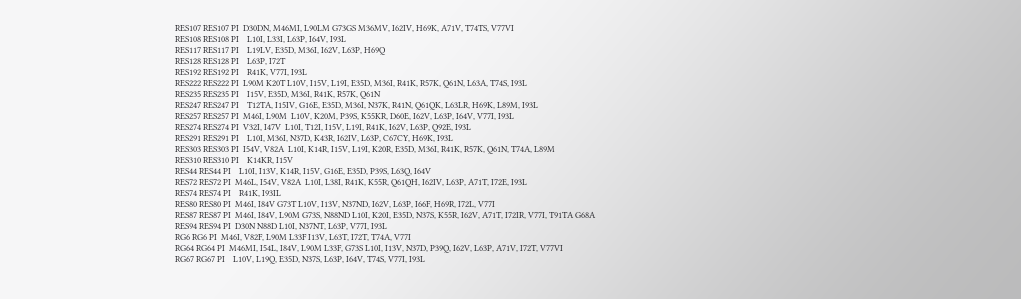RES107 RES107 PI  D30DN, M46MI, L90LM G73GS M36MV, I62IV, H69K, A71V, T74TS, V77VI
RES108 RES108 PI    L10I, L33I, L63P, I64V, I93L
RES117 RES117 PI    L19LV, E35D, M36I, I62V, L63P, H69Q
RES128 RES128 PI    L63P, I72T
RES192 RES192 PI    R41K, V77I, I93L
RES222 RES222 PI  L90M K20T L10V, I15V, L19I, E35D, M36I, R41K, R57K, Q61N, L63A, T74S, I93L
RES235 RES235 PI    I15V, E35D, M36I, R41K, R57K, Q61N
RES247 RES247 PI    T12TA, I15IV, G16E, E35D, M36I, N37K, R41N, Q61QK, L63LR, H69K, L89M, I93L
RES257 RES257 PI  M46I, L90M  L10V, K20M, P39S, K55KR, D60E, I62V, L63P, I64V, V77I, I93L
RES274 RES274 PI  V32I, I47V  L10I, T12I, I15V, L19I, R41K, I62V, L63P, Q92E, I93L
RES291 RES291 PI    L10I, M36I, N37D, K43R, I62IV, L63P, C67CY, H69K, I93L
RES303 RES303 PI  I54V, V82A  L10I, K14R, I15V, L19I, K20R, E35D, M36I, R41K, R57K, Q61N, T74A, L89M
RES310 RES310 PI    K14KR, I15V
RES44 RES44 PI    L10I, I13V, K14R, I15V, G16E, E35D, P39S, L63Q, I64V
RES72 RES72 PI  M46L, I54V, V82A  L10I, L38I, R41K, K55R, Q61QH, I62IV, L63P, A71T, I72E, I93L
RES74 RES74 PI    R41K, I93IL
RES80 RES80 PI  M46I, I84V G73T L10V, I13V, N37ND, I62V, L63P, I66F, H69R, I72L, V77I
RES87 RES87 PI  M46I, I84V, L90M G73S, N88ND L10I, K20I, E35D, N37S, K55R, I62V, A71T, I72IR, V77I, T91TA G68A
RES94 RES94 PI  D30N N88D L10I, N37NT, L63P, V77I, I93L
RG6 RG6 PI  M46I, V82F, L90M L33F I13V, L63T, I72T, T74A, V77I
RG64 RG64 PI  M46MI, I54L, I84V, L90M L33F, G73S L10I, I13V, N37D, P39Q, I62V, L63P, A71V, I72T, V77VI
RG67 RG67 PI    L10V, L19Q, E35D, N37S, L63P, I64V, T74S, V77I, I93L